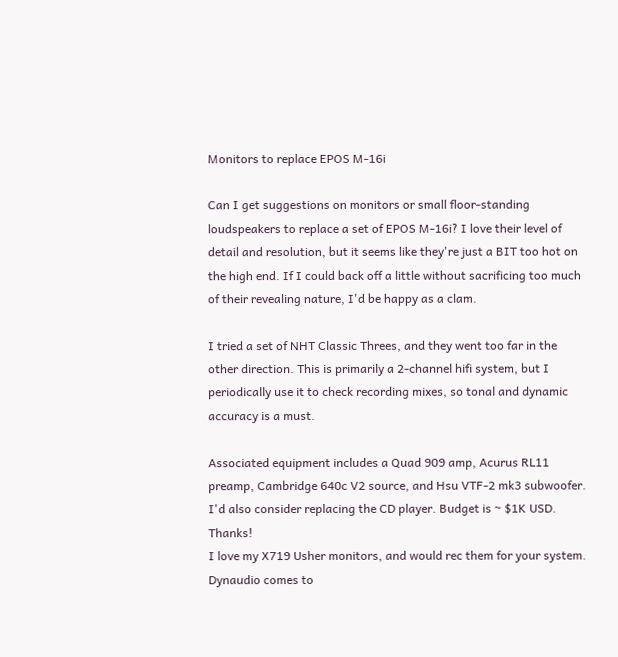Monitors to replace EPOS M-16i

Can I get suggestions on monitors or small floor-standing loudspeakers to replace a set of EPOS M-16i? I love their level of detail and resolution, but it seems like they're just a BIT too hot on the high end. If I could back off a little without sacrificing too much of their revealing nature, I'd be happy as a clam.

I tried a set of NHT Classic Threes, and they went too far in the other direction. This is primarily a 2-channel hifi system, but I periodically use it to check recording mixes, so tonal and dynamic accuracy is a must.

Associated equipment includes a Quad 909 amp, Acurus RL11 preamp, Cambridge 640c V2 source, and Hsu VTF-2 mk3 subwoofer. I'd also consider replacing the CD player. Budget is ~ $1K USD. Thanks!
I love my X719 Usher monitors, and would rec them for your system.
Dynaudio comes to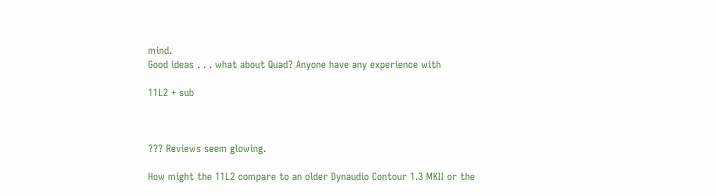mind.
Good ideas . . . what about Quad? Anyone have any experience with

11L2 + sub



??? Reviews seem glowing.

How might the 11L2 compare to an older Dynaudio Contour 1.3 MKII or the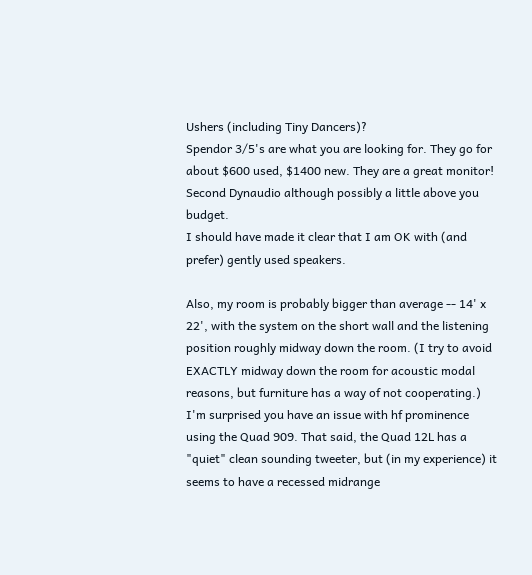Ushers (including Tiny Dancers)?
Spendor 3/5's are what you are looking for. They go for about $600 used, $1400 new. They are a great monitor!
Second Dynaudio although possibly a little above you budget.
I should have made it clear that I am OK with (and prefer) gently used speakers.

Also, my room is probably bigger than average -- 14' x 22', with the system on the short wall and the listening position roughly midway down the room. (I try to avoid EXACTLY midway down the room for acoustic modal reasons, but furniture has a way of not cooperating.)
I'm surprised you have an issue with hf prominence using the Quad 909. That said, the Quad 12L has a "quiet" clean sounding tweeter, but (in my experience) it seems to have a recessed midrange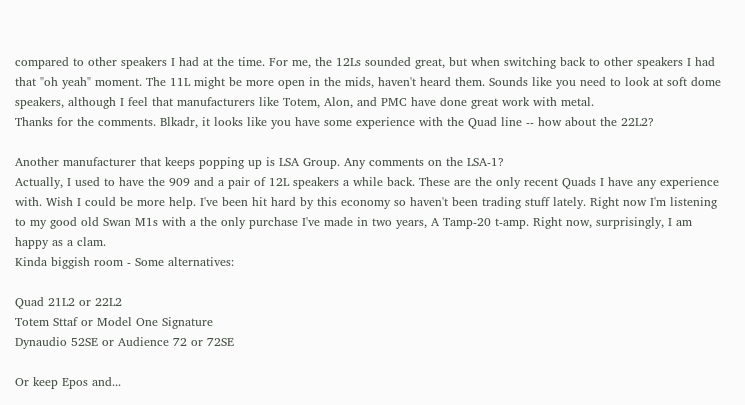compared to other speakers I had at the time. For me, the 12Ls sounded great, but when switching back to other speakers I had that "oh yeah" moment. The 11L might be more open in the mids, haven't heard them. Sounds like you need to look at soft dome speakers, although I feel that manufacturers like Totem, Alon, and PMC have done great work with metal.
Thanks for the comments. Blkadr, it looks like you have some experience with the Quad line -- how about the 22L2?

Another manufacturer that keeps popping up is LSA Group. Any comments on the LSA-1?
Actually, I used to have the 909 and a pair of 12L speakers a while back. These are the only recent Quads I have any experience with. Wish I could be more help. I've been hit hard by this economy so haven't been trading stuff lately. Right now I'm listening to my good old Swan M1s with a the only purchase I've made in two years, A Tamp-20 t-amp. Right now, surprisingly, I am happy as a clam.
Kinda biggish room - Some alternatives:

Quad 21L2 or 22L2
Totem Sttaf or Model One Signature
Dynaudio 52SE or Audience 72 or 72SE

Or keep Epos and...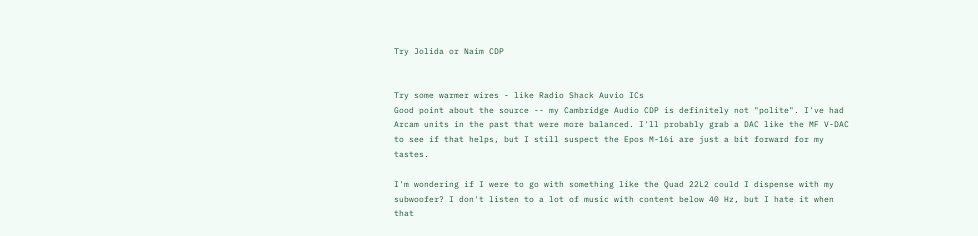Try Jolida or Naim CDP


Try some warmer wires - like Radio Shack Auvio ICs
Good point about the source -- my Cambridge Audio CDP is definitely not "polite". I've had Arcam units in the past that were more balanced. I'll probably grab a DAC like the MF V-DAC to see if that helps, but I still suspect the Epos M-16i are just a bit forward for my tastes.

I'm wondering if I were to go with something like the Quad 22L2 could I dispense with my subwoofer? I don't listen to a lot of music with content below 40 Hz, but I hate it when that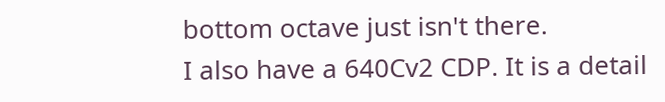bottom octave just isn't there.
I also have a 640Cv2 CDP. It is a detail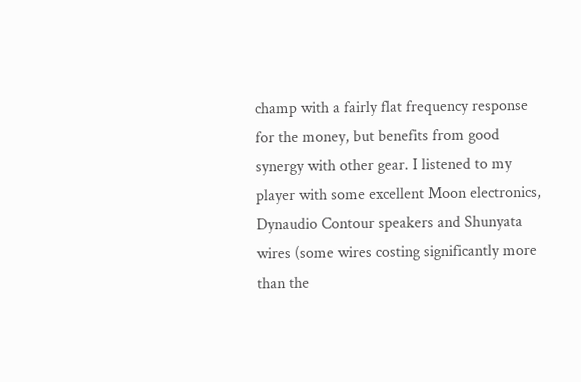champ with a fairly flat frequency response for the money, but benefits from good synergy with other gear. I listened to my player with some excellent Moon electronics, Dynaudio Contour speakers and Shunyata wires (some wires costing significantly more than the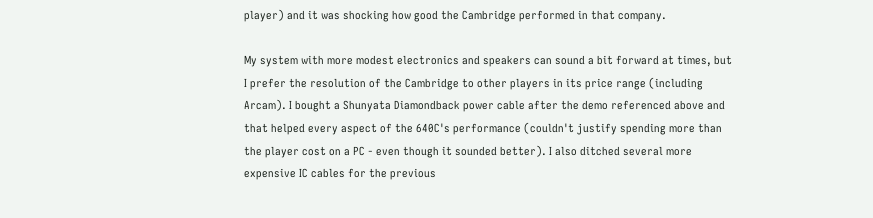player) and it was shocking how good the Cambridge performed in that company.

My system with more modest electronics and speakers can sound a bit forward at times, but I prefer the resolution of the Cambridge to other players in its price range (including Arcam). I bought a Shunyata Diamondback power cable after the demo referenced above and that helped every aspect of the 640C's performance (couldn't justify spending more than the player cost on a PC - even though it sounded better). I also ditched several more expensive IC cables for the previous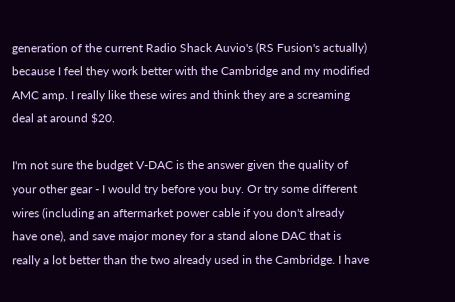generation of the current Radio Shack Auvio's (RS Fusion's actually) because I feel they work better with the Cambridge and my modified AMC amp. I really like these wires and think they are a screaming deal at around $20.

I'm not sure the budget V-DAC is the answer given the quality of your other gear - I would try before you buy. Or try some different wires (including an aftermarket power cable if you don't already have one), and save major money for a stand alone DAC that is really a lot better than the two already used in the Cambridge. I have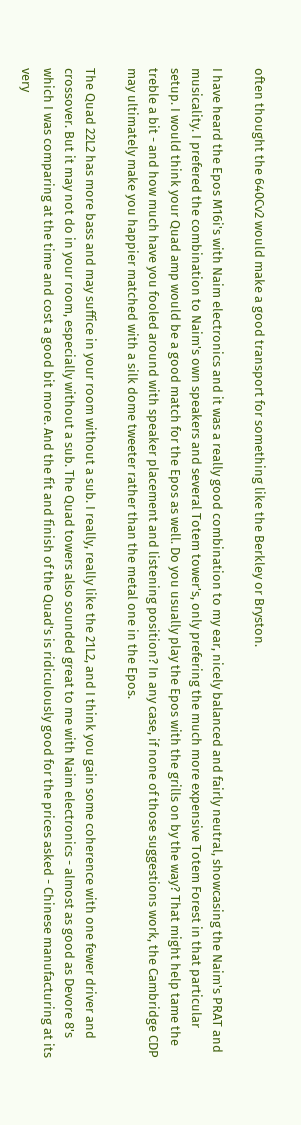often thought the 640Cv2 would make a good transport for something like the Berkley or Bryston.

I have heard the Epos M16i's with Naim electronics and it was a really good combination to my ear, nicely balanced and fairly neutral, showcasing the Naim's PRAT and musicality. I prefered the combination to Naim's own speakers and several Totem tower's, only prefering the much more expensive Totem Forest in that particular setup. I would think your Quad amp would be a good match for the Epos as well. Do you usually play the Epos with the grills on by the way? That might help tame the treble a bit - and how much have you fooled around with speaker placement and listening position? In any case, if none of those suggestions work, the Cambridge CDP may ultimately make you happier matched with a silk dome tweeter rather than the metal one in the Epos.

The Quad 22L2 has more bass and may suffice in your room without a sub. I really, really like the 21L2, and I think you gain some coherence with one fewer driver and crossover. But it may not do in your room, especially without a sub. The Quad towers also sounded great to me with Naim electronics - almost as good as Devore 8's which I was comparing at the time and cost a good bit more. And the fit and finish of the Quad's is ridiculously good for the prices asked - Chinese manufacturing at its very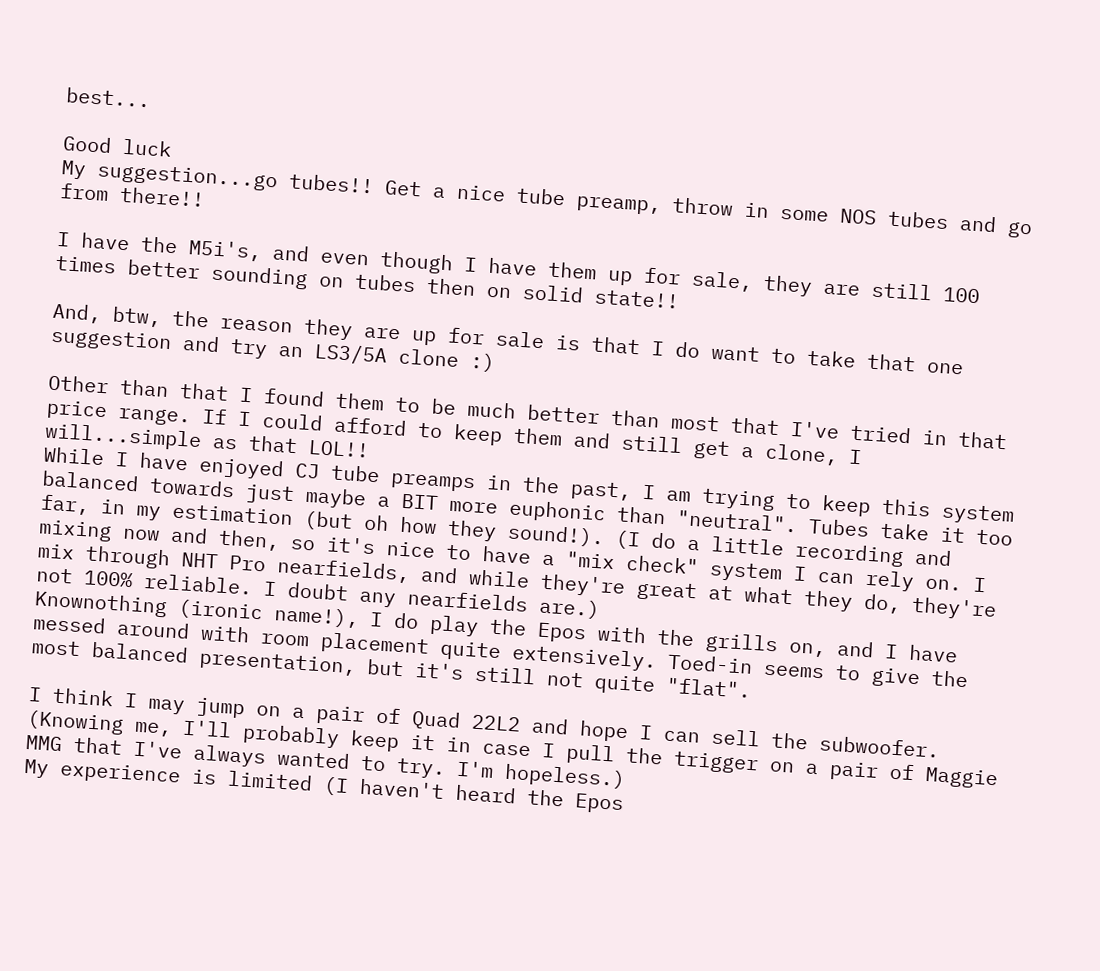best...

Good luck
My suggestion...go tubes!! Get a nice tube preamp, throw in some NOS tubes and go from there!!

I have the M5i's, and even though I have them up for sale, they are still 100 times better sounding on tubes then on solid state!!

And, btw, the reason they are up for sale is that I do want to take that one suggestion and try an LS3/5A clone :)

Other than that I found them to be much better than most that I've tried in that price range. If I could afford to keep them and still get a clone, I will...simple as that LOL!!
While I have enjoyed CJ tube preamps in the past, I am trying to keep this system balanced towards just maybe a BIT more euphonic than "neutral". Tubes take it too far, in my estimation (but oh how they sound!). (I do a little recording and mixing now and then, so it's nice to have a "mix check" system I can rely on. I mix through NHT Pro nearfields, and while they're great at what they do, they're not 100% reliable. I doubt any nearfields are.)
Knownothing (ironic name!), I do play the Epos with the grills on, and I have messed around with room placement quite extensively. Toed-in seems to give the most balanced presentation, but it's still not quite "flat".

I think I may jump on a pair of Quad 22L2 and hope I can sell the subwoofer. (Knowing me, I'll probably keep it in case I pull the trigger on a pair of Maggie MMG that I've always wanted to try. I'm hopeless.)
My experience is limited (I haven't heard the Epos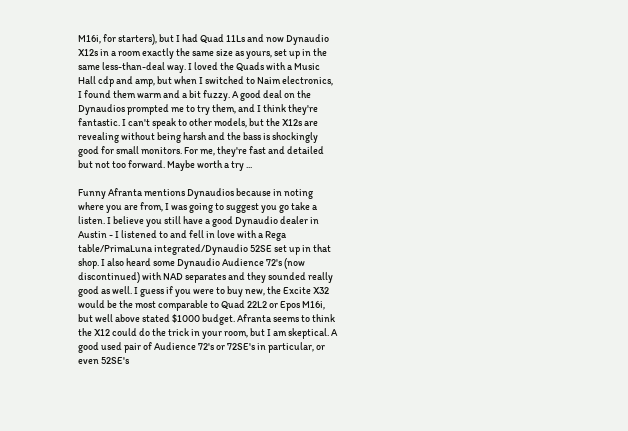M16i, for starters), but I had Quad 11Ls and now Dynaudio X12s in a room exactly the same size as yours, set up in the same less-than-deal way. I loved the Quads with a Music Hall cdp and amp, but when I switched to Naim electronics, I found them warm and a bit fuzzy. A good deal on the Dynaudios prompted me to try them, and I think they're fantastic. I can't speak to other models, but the X12s are revealing without being harsh and the bass is shockingly good for small monitors. For me, they're fast and detailed but not too forward. Maybe worth a try ...

Funny Afranta mentions Dynaudios because in noting where you are from, I was going to suggest you go take a listen. I believe you still have a good Dynaudio dealer in Austin - I listened to and fell in love with a Rega table/PrimaLuna integrated/Dynaudio 52SE set up in that shop. I also heard some Dynaudio Audience 72's (now discontinued) with NAD separates and they sounded really good as well. I guess if you were to buy new, the Excite X32 would be the most comparable to Quad 22L2 or Epos M16i, but well above stated $1000 budget. Afranta seems to think the X12 could do the trick in your room, but I am skeptical. A good used pair of Audience 72's or 72SE's in particular, or even 52SE's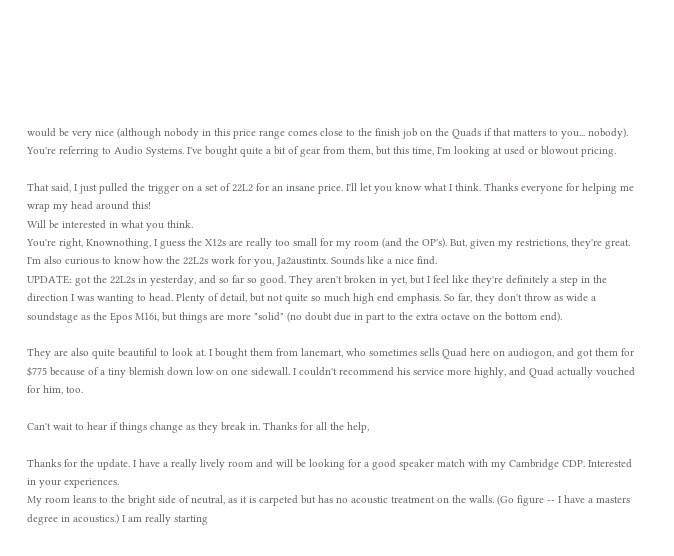would be very nice (although nobody in this price range comes close to the finish job on the Quads if that matters to you... nobody).
You're referring to Audio Systems. I've bought quite a bit of gear from them, but this time, I'm looking at used or blowout pricing.

That said, I just pulled the trigger on a set of 22L2 for an insane price. I'll let you know what I think. Thanks everyone for helping me wrap my head around this!
Will be interested in what you think.
You're right, Knownothing, I guess the X12s are really too small for my room (and the OP's). But, given my restrictions, they're great. I'm also curious to know how the 22L2s work for you, Ja2austintx. Sounds like a nice find.
UPDATE: got the 22L2s in yesterday, and so far so good. They aren't broken in yet, but I feel like they're definitely a step in the direction I was wanting to head. Plenty of detail, but not quite so much high end emphasis. So far, they don't throw as wide a soundstage as the Epos M16i, but things are more "solid" (no doubt due in part to the extra octave on the bottom end).

They are also quite beautiful to look at. I bought them from lanemart, who sometimes sells Quad here on audiogon, and got them for $775 because of a tiny blemish down low on one sidewall. I couldn't recommend his service more highly, and Quad actually vouched for him, too.

Can't wait to hear if things change as they break in. Thanks for all the help,

Thanks for the update. I have a really lively room and will be looking for a good speaker match with my Cambridge CDP. Interested in your experiences.
My room leans to the bright side of neutral, as it is carpeted but has no acoustic treatment on the walls. (Go figure -- I have a masters degree in acoustics.) I am really starting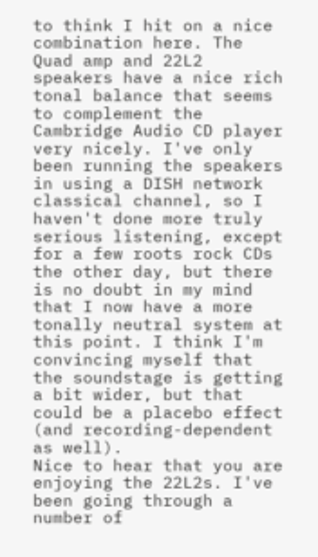to think I hit on a nice combination here. The Quad amp and 22L2 speakers have a nice rich tonal balance that seems to complement the Cambridge Audio CD player very nicely. I've only been running the speakers in using a DISH network classical channel, so I haven't done more truly serious listening, except for a few roots rock CDs the other day, but there is no doubt in my mind that I now have a more tonally neutral system at this point. I think I'm convincing myself that the soundstage is getting a bit wider, but that could be a placebo effect (and recording-dependent as well).
Nice to hear that you are enjoying the 22L2s. I've been going through a number of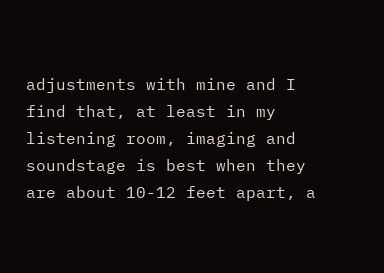adjustments with mine and I find that, at least in my listening room, imaging and soundstage is best when they are about 10-12 feet apart, a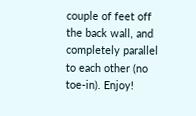couple of feet off the back wall, and completely parallel to each other (no toe-in). Enjoy!